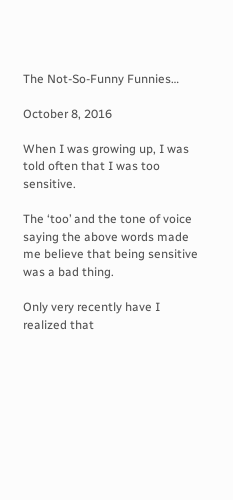The Not-So-Funny Funnies…

October 8, 2016

When I was growing up, I was told often that I was too sensitive.

The ‘too’ and the tone of voice saying the above words made me believe that being sensitive was a bad thing.

Only very recently have I realized that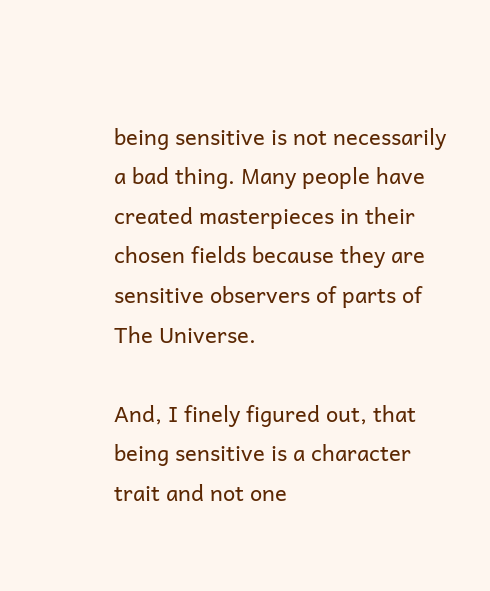being sensitive is not necessarily a bad thing. Many people have created masterpieces in their chosen fields because they are sensitive observers of parts of The Universe.

And, I finely figured out, that being sensitive is a character trait and not one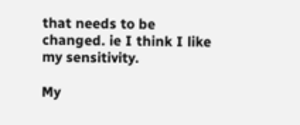that needs to be changed. ie I think I like my sensitivity.

My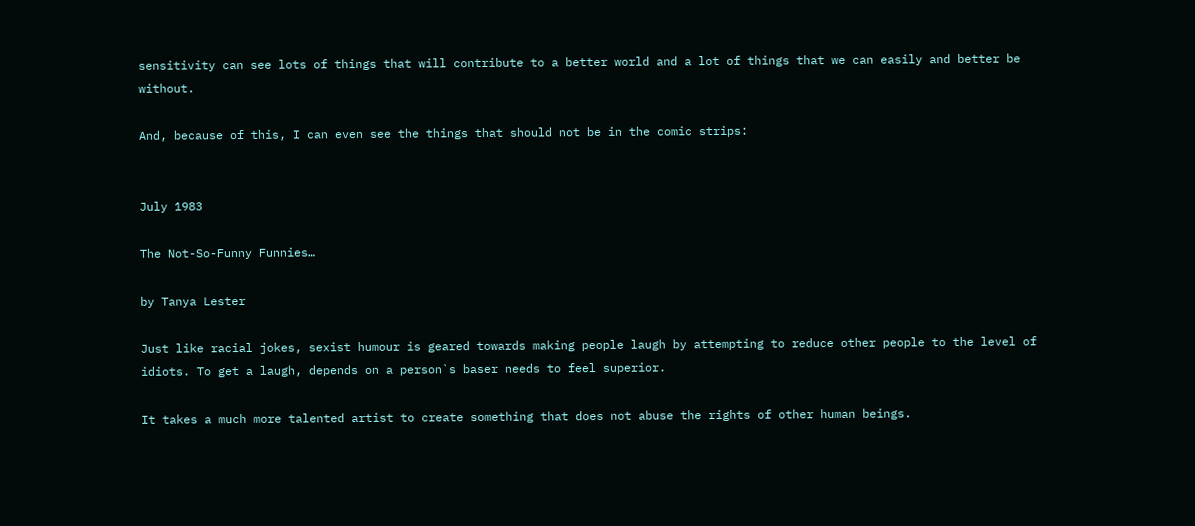sensitivity can see lots of things that will contribute to a better world and a lot of things that we can easily and better be without.

And, because of this, I can even see the things that should not be in the comic strips:


July 1983

The Not-So-Funny Funnies…

by Tanya Lester

Just like racial jokes, sexist humour is geared towards making people laugh by attempting to reduce other people to the level of idiots. To get a laugh, depends on a person`s baser needs to feel superior.

It takes a much more talented artist to create something that does not abuse the rights of other human beings.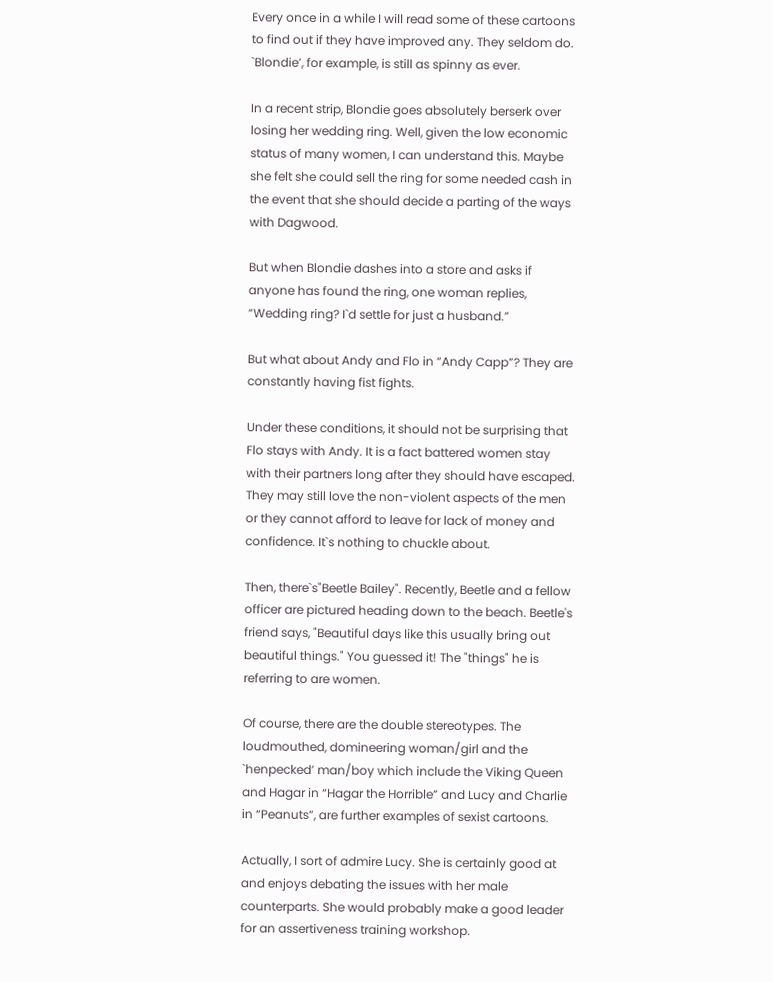Every once in a while I will read some of these cartoons to find out if they have improved any. They seldom do. `Blondie’, for example, is still as spinny as ever.

In a recent strip, Blondie goes absolutely berserk over losing her wedding ring. Well, given the low economic status of many women, I can understand this. Maybe she felt she could sell the ring for some needed cash in the event that she should decide a parting of the ways with Dagwood.

But when Blondie dashes into a store and asks if anyone has found the ring, one woman replies, “Wedding ring? I`d settle for just a husband.”

But what about Andy and Flo in “Andy Capp”? They are constantly having fist fights.

Under these conditions, it should not be surprising that Flo stays with Andy. It is a fact battered women stay with their partners long after they should have escaped. They may still love the non-violent aspects of the men or they cannot afford to leave for lack of money and confidence. It`s nothing to chuckle about.

Then, there`s"Beetle Bailey". Recently, Beetle and a fellow officer are pictured heading down to the beach. Beetle's friend says, "Beautiful days like this usually bring out beautiful things." You guessed it! The "things" he is referring to are women.

Of course, there are the double stereotypes. The loudmouthed, domineering woman/girl and the `henpecked’ man/boy which include the Viking Queen and Hagar in “Hagar the Horrible” and Lucy and Charlie in “Peanuts”, are further examples of sexist cartoons.

Actually, I sort of admire Lucy. She is certainly good at and enjoys debating the issues with her male counterparts. She would probably make a good leader for an assertiveness training workshop.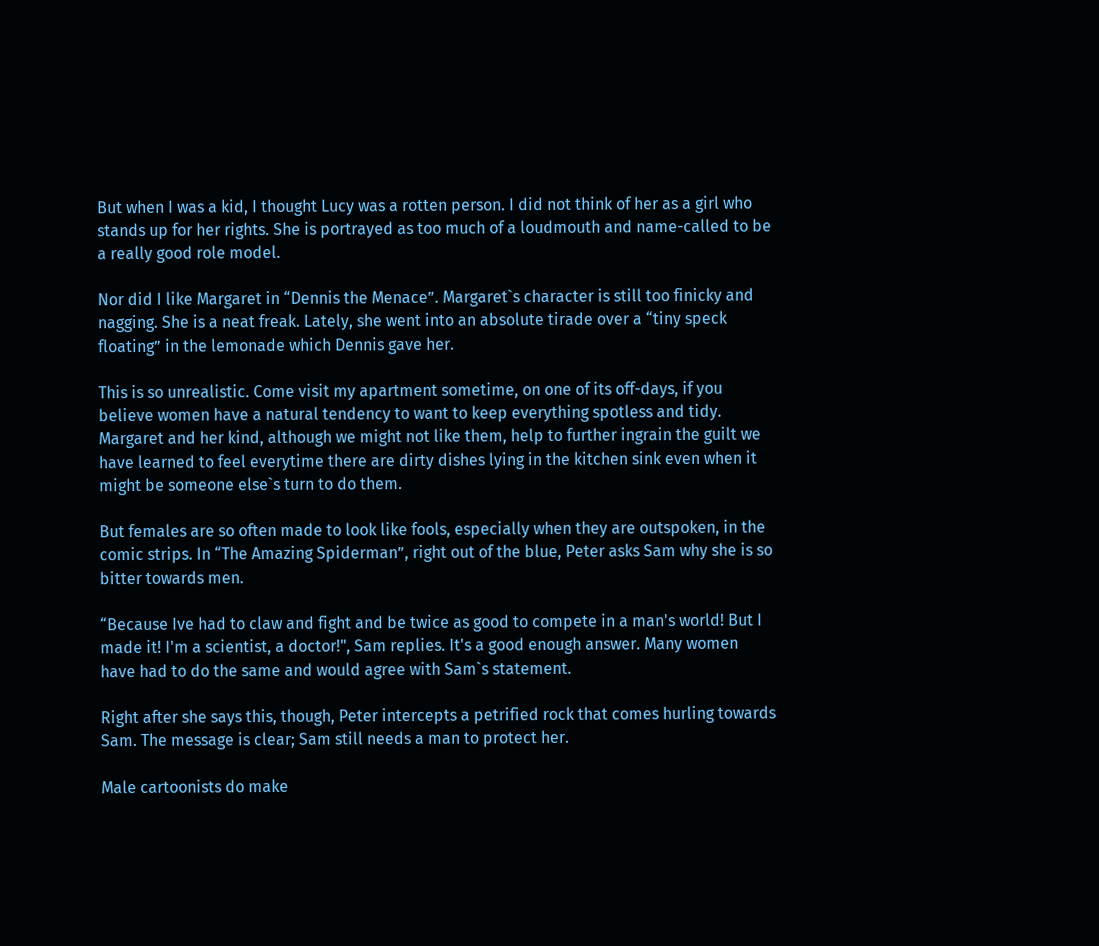But when I was a kid, I thought Lucy was a rotten person. I did not think of her as a girl who stands up for her rights. She is portrayed as too much of a loudmouth and name-called to be a really good role model.

Nor did I like Margaret in “Dennis the Menace”. Margaret`s character is still too finicky and nagging. She is a neat freak. Lately, she went into an absolute tirade over a “tiny speck floating” in the lemonade which Dennis gave her.

This is so unrealistic. Come visit my apartment sometime, on one of its off-days, if you believe women have a natural tendency to want to keep everything spotless and tidy. Margaret and her kind, although we might not like them, help to further ingrain the guilt we have learned to feel everytime there are dirty dishes lying in the kitchen sink even when it might be someone else`s turn to do them.

But females are so often made to look like fools, especially when they are outspoken, in the comic strips. In “The Amazing Spiderman”, right out of the blue, Peter asks Sam why she is so bitter towards men.

“Because Ive had to claw and fight and be twice as good to compete in a man's world! But I made it! I'm a scientist, a doctor!", Sam replies. It's a good enough answer. Many women have had to do the same and would agree with Sam`s statement.

Right after she says this, though, Peter intercepts a petrified rock that comes hurling towards Sam. The message is clear; Sam still needs a man to protect her.

Male cartoonists do make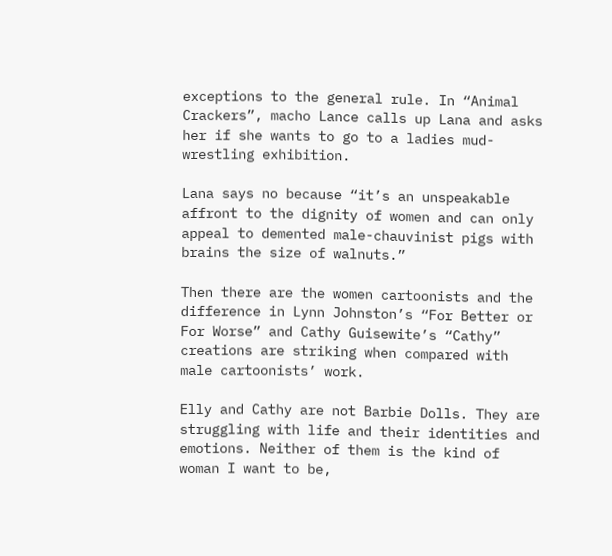exceptions to the general rule. In “Animal Crackers”, macho Lance calls up Lana and asks her if she wants to go to a ladies mud-wrestling exhibition.

Lana says no because “it’s an unspeakable affront to the dignity of women and can only appeal to demented male-chauvinist pigs with brains the size of walnuts.”

Then there are the women cartoonists and the difference in Lynn Johnston’s “For Better or For Worse” and Cathy Guisewite’s “Cathy” creations are striking when compared with male cartoonists’ work.

Elly and Cathy are not Barbie Dolls. They are struggling with life and their identities and emotions. Neither of them is the kind of woman I want to be,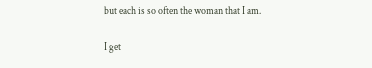but each is so often the woman that I am.

I get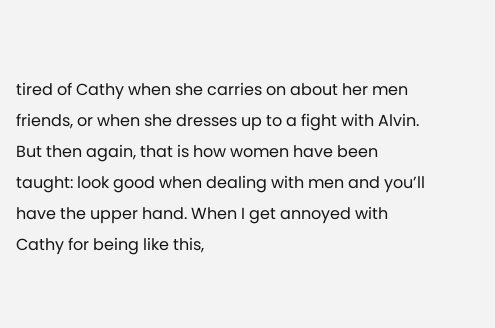tired of Cathy when she carries on about her men friends, or when she dresses up to a fight with Alvin. But then again, that is how women have been taught: look good when dealing with men and you’ll have the upper hand. When I get annoyed with Cathy for being like this,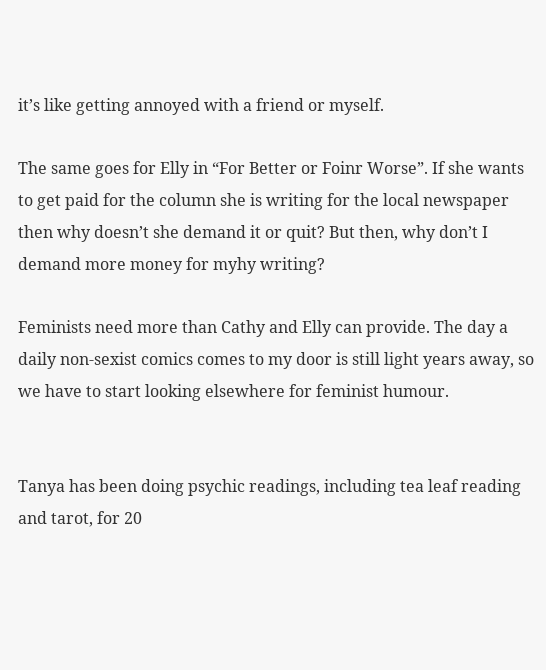it’s like getting annoyed with a friend or myself.

The same goes for Elly in “For Better or Foinr Worse”. If she wants to get paid for the column she is writing for the local newspaper then why doesn’t she demand it or quit? But then, why don’t I demand more money for myhy writing?

Feminists need more than Cathy and Elly can provide. The day a daily non-sexist comics comes to my door is still light years away, so we have to start looking elsewhere for feminist humour.


Tanya has been doing psychic readings, including tea leaf reading and tarot, for 20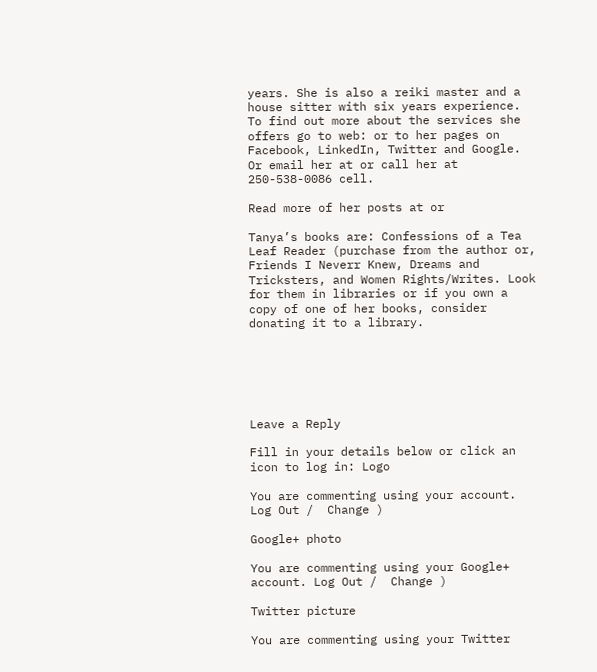years. She is also a reiki master and a house sitter with six years experience. To find out more about the services she offers go to web: or to her pages on Facebook, LinkedIn, Twitter and Google. Or email her at or call her at 250-538-0086 cell.

Read more of her posts at or

Tanya’s books are: Confessions of a Tea Leaf Reader (purchase from the author or, Friends I Neverr Knew, Dreams and Tricksters, and Women Rights/Writes. Look for them in libraries or if you own a copy of one of her books, consider donating it to a library.






Leave a Reply

Fill in your details below or click an icon to log in: Logo

You are commenting using your account. Log Out /  Change )

Google+ photo

You are commenting using your Google+ account. Log Out /  Change )

Twitter picture

You are commenting using your Twitter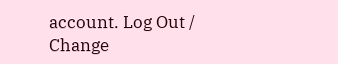account. Log Out /  Change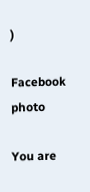)

Facebook photo

You are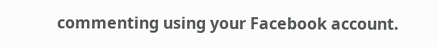commenting using your Facebook account.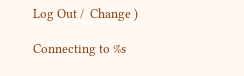Log Out /  Change )

Connecting to %s